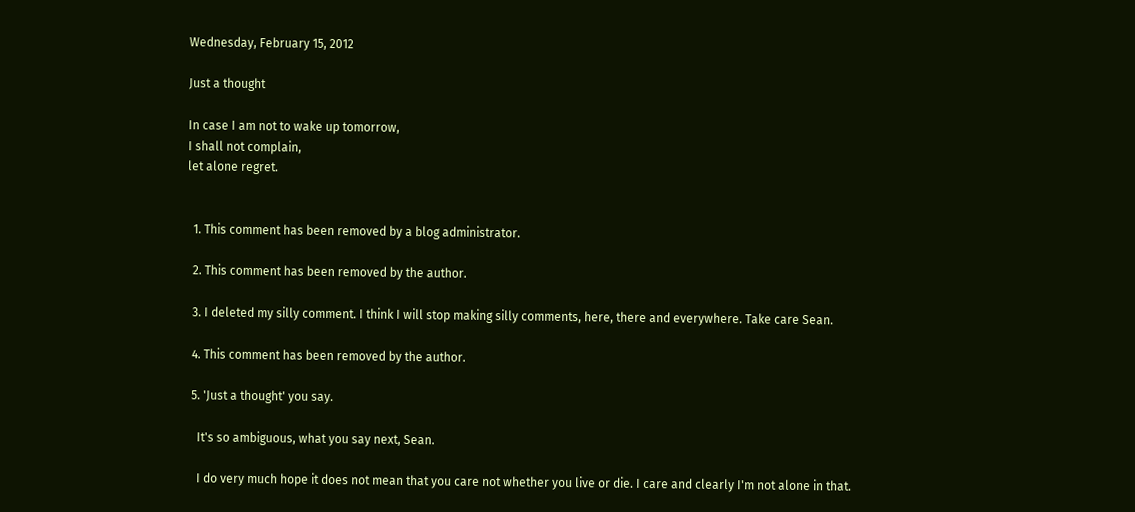Wednesday, February 15, 2012

Just a thought

In case I am not to wake up tomorrow,
I shall not complain,
let alone regret.


  1. This comment has been removed by a blog administrator.

  2. This comment has been removed by the author.

  3. I deleted my silly comment. I think I will stop making silly comments, here, there and everywhere. Take care Sean.

  4. This comment has been removed by the author.

  5. 'Just a thought' you say.

    It's so ambiguous, what you say next, Sean.

    I do very much hope it does not mean that you care not whether you live or die. I care and clearly I'm not alone in that.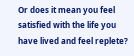Or does it mean you feel satisfied with the life you have lived and feel replete?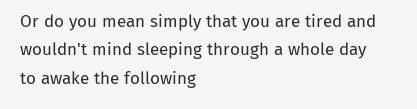Or do you mean simply that you are tired and wouldn't mind sleeping through a whole day to awake the following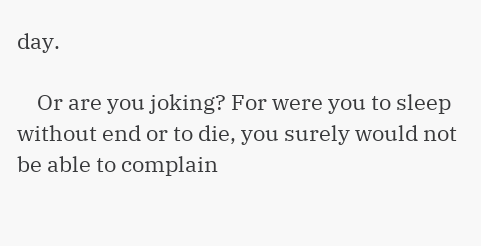day.

    Or are you joking? For were you to sleep without end or to die, you surely would not be able to complain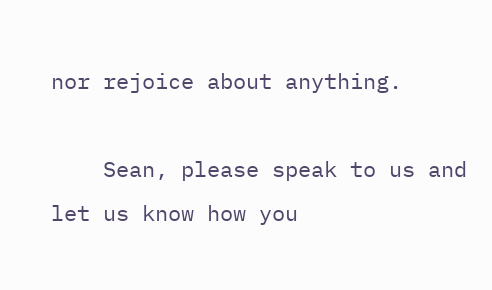nor rejoice about anything.

    Sean, please speak to us and let us know how you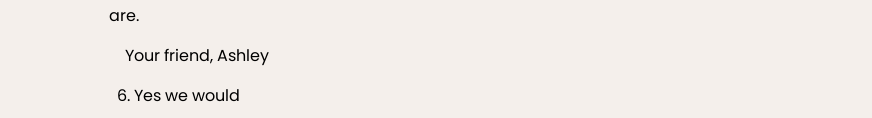are.

    Your friend, Ashley

  6. Yes we would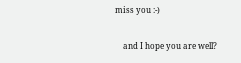miss you :-)

    and I hope you are well?